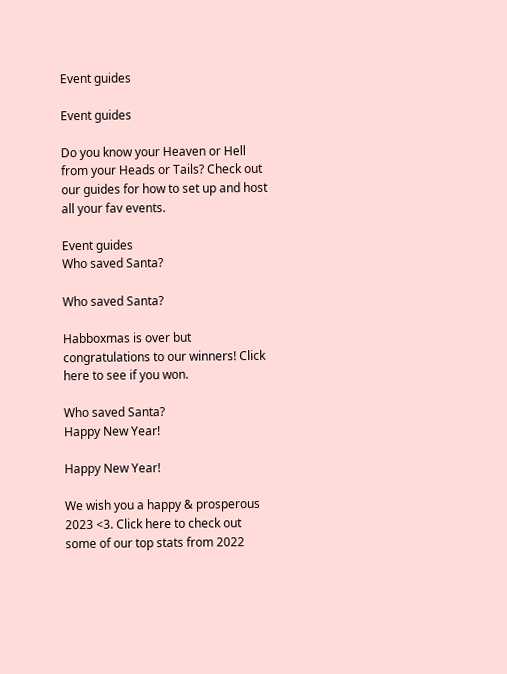Event guides

Event guides

Do you know your Heaven or Hell from your Heads or Tails? Check out our guides for how to set up and host all your fav events.

Event guides
Who saved Santa?

Who saved Santa?

Habboxmas is over but congratulations to our winners! Click here to see if you won.

Who saved Santa?
Happy New Year!

Happy New Year!

We wish you a happy & prosperous 2023 <3. Click here to check out some of our top stats from 2022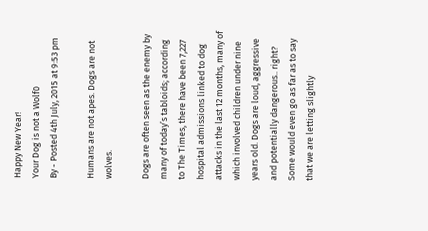Happy New Year!
Your Dog is not a Wolf0
By - Posted 4th July, 2015 at 9:53 pm

Humans are not apes. Dogs are not wolves.

Dogs are often seen as the enemy by many of today’s tabloids; according to The Times, there have been 7,227 hospital admissions linked to dog attacks in the last 12 months, many of which involved children under nine years old. Dogs are loud, aggressive and potentially dangerous.. right? Some would even go as far as to say that we are letting slightly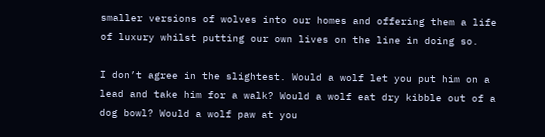smaller versions of wolves into our homes and offering them a life of luxury whilst putting our own lives on the line in doing so.

I don’t agree in the slightest. Would a wolf let you put him on a lead and take him for a walk? Would a wolf eat dry kibble out of a dog bowl? Would a wolf paw at you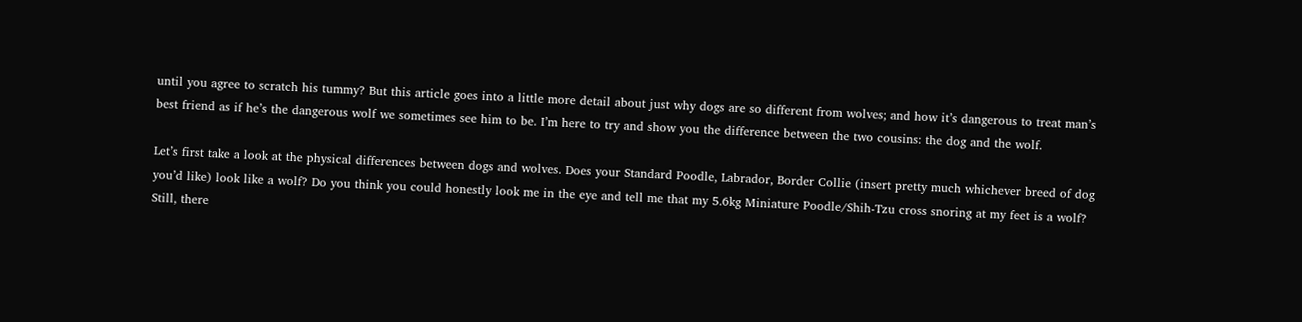until you agree to scratch his tummy? But this article goes into a little more detail about just why dogs are so different from wolves; and how it’s dangerous to treat man’s best friend as if he’s the dangerous wolf we sometimes see him to be. I’m here to try and show you the difference between the two cousins: the dog and the wolf.

Let’s first take a look at the physical differences between dogs and wolves. Does your Standard Poodle, Labrador, Border Collie (insert pretty much whichever breed of dog you’d like) look like a wolf? Do you think you could honestly look me in the eye and tell me that my 5.6kg Miniature Poodle/Shih-Tzu cross snoring at my feet is a wolf? Still, there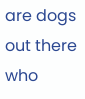are dogs out there who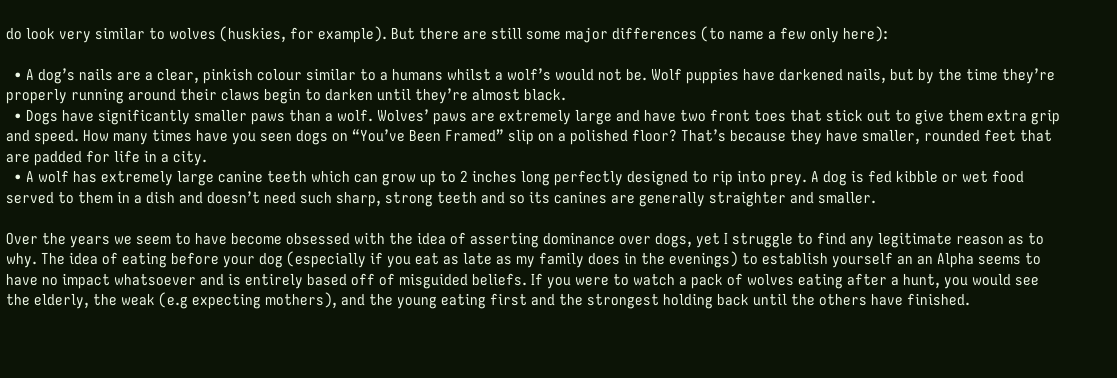do look very similar to wolves (huskies, for example). But there are still some major differences (to name a few only here):

  • A dog’s nails are a clear, pinkish colour similar to a humans whilst a wolf’s would not be. Wolf puppies have darkened nails, but by the time they’re properly running around their claws begin to darken until they’re almost black.
  • Dogs have significantly smaller paws than a wolf. Wolves’ paws are extremely large and have two front toes that stick out to give them extra grip and speed. How many times have you seen dogs on “You’ve Been Framed” slip on a polished floor? That’s because they have smaller, rounded feet that are padded for life in a city.
  • A wolf has extremely large canine teeth which can grow up to 2 inches long perfectly designed to rip into prey. A dog is fed kibble or wet food served to them in a dish and doesn’t need such sharp, strong teeth and so its canines are generally straighter and smaller.

Over the years we seem to have become obsessed with the idea of asserting dominance over dogs, yet I struggle to find any legitimate reason as to why. The idea of eating before your dog (especially if you eat as late as my family does in the evenings) to establish yourself an an Alpha seems to have no impact whatsoever and is entirely based off of misguided beliefs. If you were to watch a pack of wolves eating after a hunt, you would see the elderly, the weak (e.g expecting mothers), and the young eating first and the strongest holding back until the others have finished.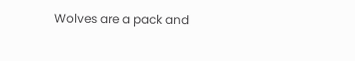Wolves are a pack and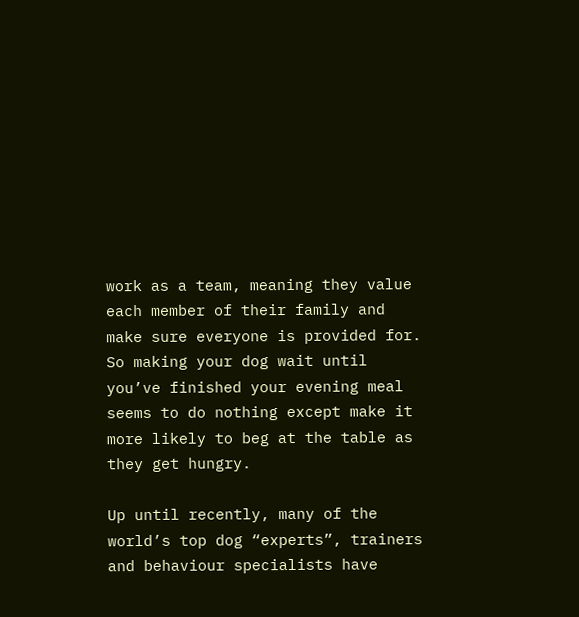work as a team, meaning they value each member of their family and make sure everyone is provided for. So making your dog wait until you’ve finished your evening meal seems to do nothing except make it more likely to beg at the table as they get hungry.

Up until recently, many of the world’s top dog “experts”, trainers and behaviour specialists have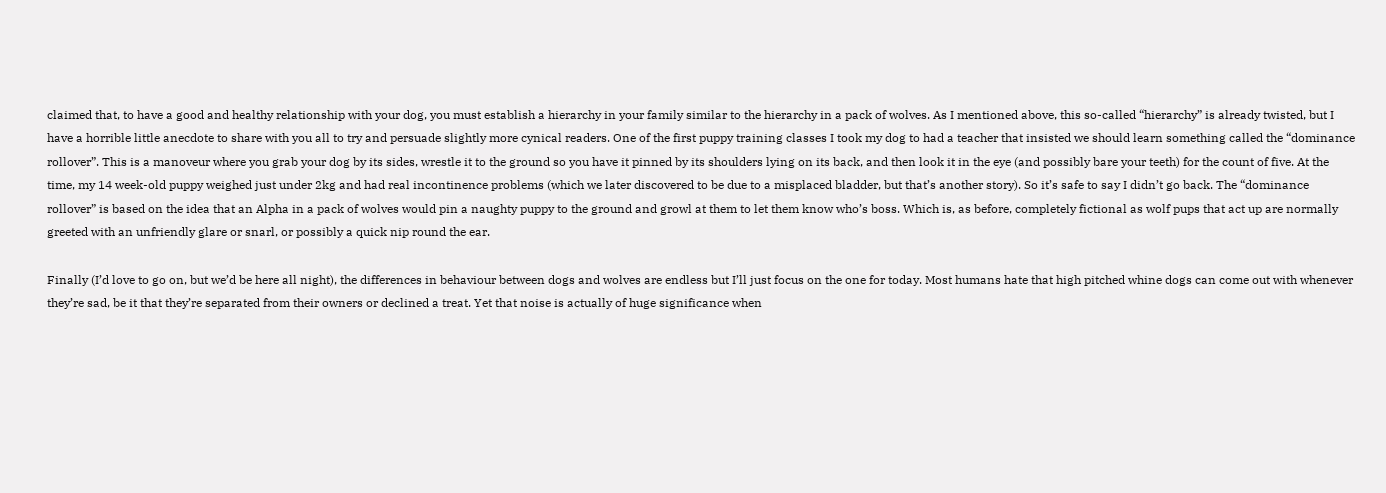claimed that, to have a good and healthy relationship with your dog, you must establish a hierarchy in your family similar to the hierarchy in a pack of wolves. As I mentioned above, this so-called “hierarchy” is already twisted, but I have a horrible little anecdote to share with you all to try and persuade slightly more cynical readers. One of the first puppy training classes I took my dog to had a teacher that insisted we should learn something called the “dominance rollover”. This is a manoveur where you grab your dog by its sides, wrestle it to the ground so you have it pinned by its shoulders lying on its back, and then look it in the eye (and possibly bare your teeth) for the count of five. At the time, my 14 week-old puppy weighed just under 2kg and had real incontinence problems (which we later discovered to be due to a misplaced bladder, but that’s another story). So it’s safe to say I didn’t go back. The “dominance rollover” is based on the idea that an Alpha in a pack of wolves would pin a naughty puppy to the ground and growl at them to let them know who’s boss. Which is, as before, completely fictional as wolf pups that act up are normally greeted with an unfriendly glare or snarl, or possibly a quick nip round the ear.

Finally (I’d love to go on, but we’d be here all night), the differences in behaviour between dogs and wolves are endless but I’ll just focus on the one for today. Most humans hate that high pitched whine dogs can come out with whenever they’re sad, be it that they’re separated from their owners or declined a treat. Yet that noise is actually of huge significance when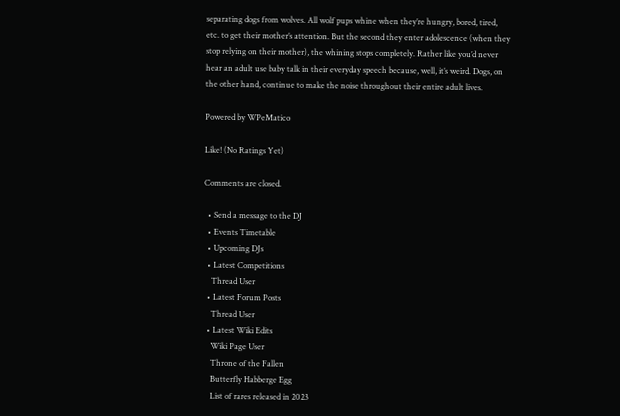separating dogs from wolves. All wolf pups whine when they’re hungry, bored, tired, etc. to get their mother’s attention. But the second they enter adolescence (when they stop relying on their mother), the whining stops completely. Rather like you’d never hear an adult use baby talk in their everyday speech because, well, it’s weird. Dogs, on the other hand, continue to make the noise throughout their entire adult lives.

Powered by WPeMatico

Like! (No Ratings Yet)

Comments are closed.

  • Send a message to the DJ
  • Events Timetable
  • Upcoming DJs
  • Latest Competitions
    Thread User
  • Latest Forum Posts
    Thread User
  • Latest Wiki Edits
    Wiki Page User
    Throne of the Fallen
    Butterfly Habberge Egg
    List of rares released in 2023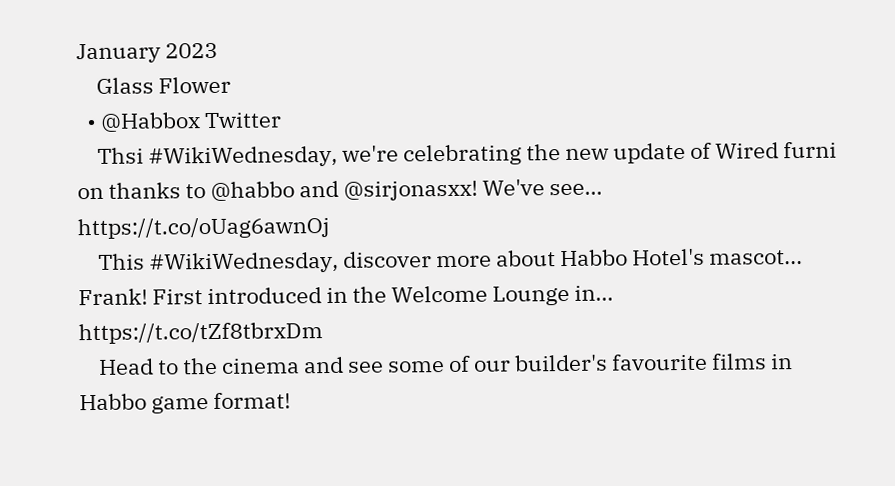January 2023
    Glass Flower
  • @Habbox Twitter
    Thsi #WikiWednesday, we're celebrating the new update of Wired furni on thanks to @habbo and @sirjonasxx! We've see… https://t.co/oUag6awnOj
    This #WikiWednesday, discover more about Habbo Hotel's mascot... Frank! First introduced in the Welcome Lounge in… https://t.co/tZf8tbrxDm
    Head to the cinema and see some of our builder's favourite films in Habbo game format!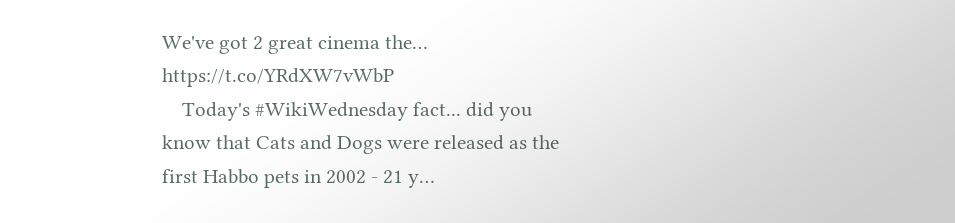We've got 2 great cinema the… https://t.co/YRdXW7vWbP
    Today's #WikiWednesday fact... did you know that Cats and Dogs were released as the first Habbo pets in 2002 - 21 y…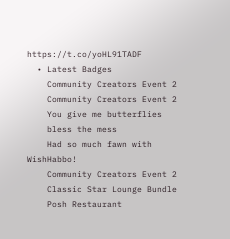https://t.co/yoHL91TADF
  • Latest Badges
    Community Creators Event 2
    Community Creators Event 2
    You give me butterflies
    bless the mess
    Had so much fawn with WishHabbo!
    Community Creators Event 2
    Classic Star Lounge Bundle
    Posh Restaurant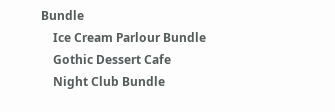Bundle
    Ice Cream Parlour Bundle
    Gothic Dessert Cafe
    Night Club Bundle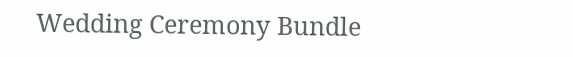Wedding Ceremony Bundle